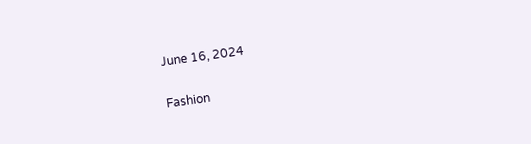June 16, 2024

Fashion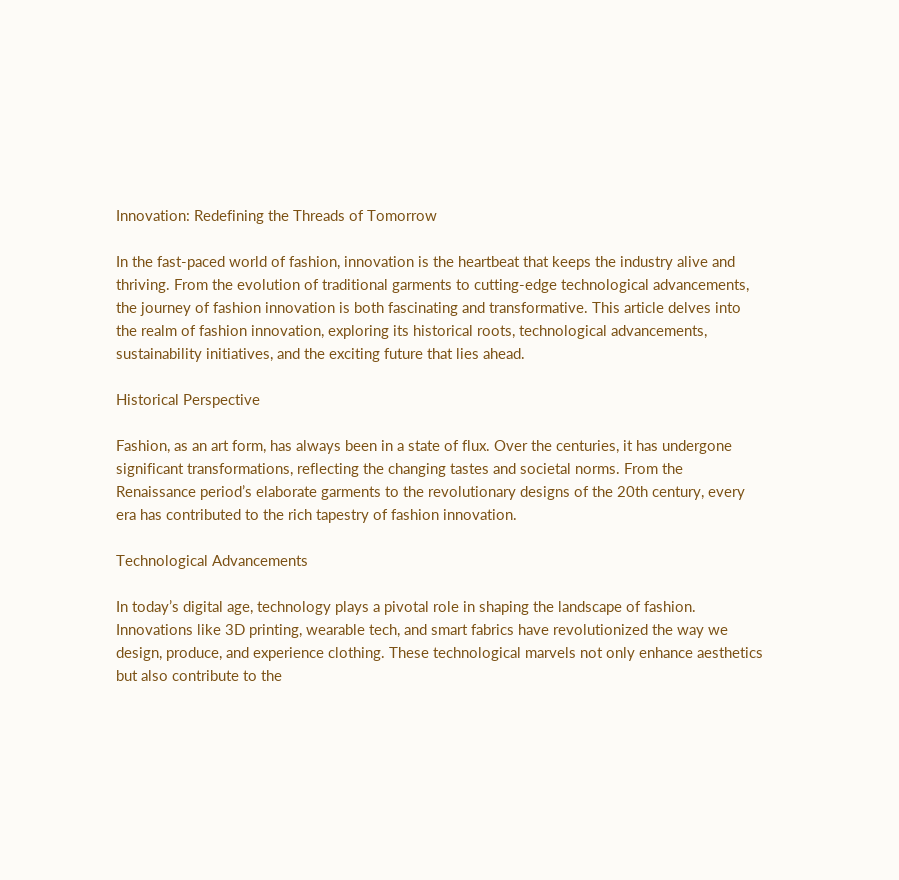Innovation: Redefining the Threads of Tomorrow

In the fast-paced world of fashion, innovation is the heartbeat that keeps the industry alive and thriving. From the evolution of traditional garments to cutting-edge technological advancements, the journey of fashion innovation is both fascinating and transformative. This article delves into the realm of fashion innovation, exploring its historical roots, technological advancements, sustainability initiatives, and the exciting future that lies ahead.

Historical Perspective

Fashion, as an art form, has always been in a state of flux. Over the centuries, it has undergone significant transformations, reflecting the changing tastes and societal norms. From the Renaissance period’s elaborate garments to the revolutionary designs of the 20th century, every era has contributed to the rich tapestry of fashion innovation.

Technological Advancements

In today’s digital age, technology plays a pivotal role in shaping the landscape of fashion. Innovations like 3D printing, wearable tech, and smart fabrics have revolutionized the way we design, produce, and experience clothing. These technological marvels not only enhance aesthetics but also contribute to the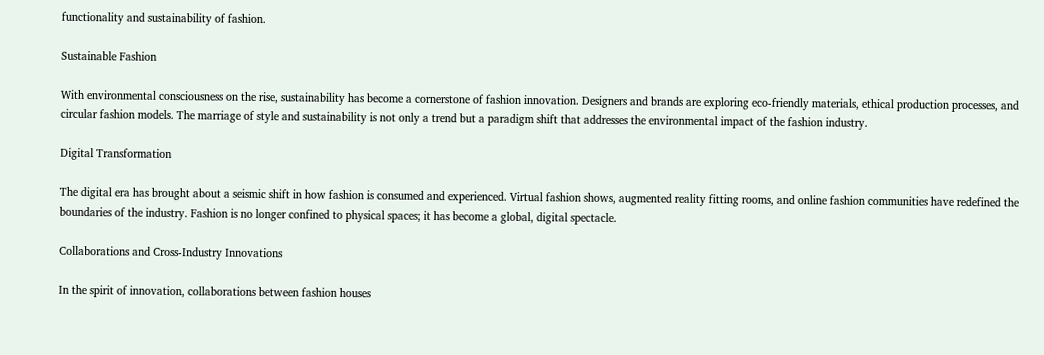functionality and sustainability of fashion.

Sustainable Fashion

With environmental consciousness on the rise, sustainability has become a cornerstone of fashion innovation. Designers and brands are exploring eco-friendly materials, ethical production processes, and circular fashion models. The marriage of style and sustainability is not only a trend but a paradigm shift that addresses the environmental impact of the fashion industry.

Digital Transformation

The digital era has brought about a seismic shift in how fashion is consumed and experienced. Virtual fashion shows, augmented reality fitting rooms, and online fashion communities have redefined the boundaries of the industry. Fashion is no longer confined to physical spaces; it has become a global, digital spectacle.

Collaborations and Cross-Industry Innovations

In the spirit of innovation, collaborations between fashion houses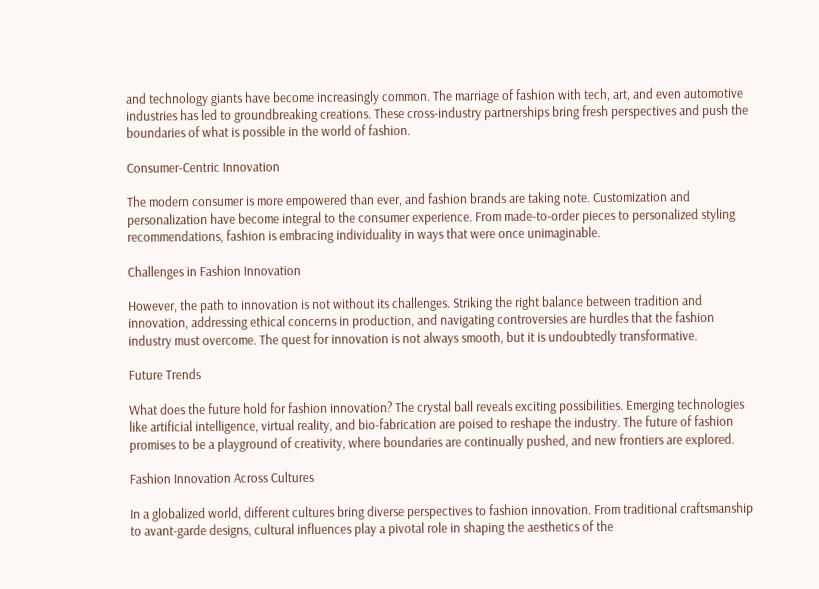and technology giants have become increasingly common. The marriage of fashion with tech, art, and even automotive industries has led to groundbreaking creations. These cross-industry partnerships bring fresh perspectives and push the boundaries of what is possible in the world of fashion.

Consumer-Centric Innovation

The modern consumer is more empowered than ever, and fashion brands are taking note. Customization and personalization have become integral to the consumer experience. From made-to-order pieces to personalized styling recommendations, fashion is embracing individuality in ways that were once unimaginable.

Challenges in Fashion Innovation

However, the path to innovation is not without its challenges. Striking the right balance between tradition and innovation, addressing ethical concerns in production, and navigating controversies are hurdles that the fashion industry must overcome. The quest for innovation is not always smooth, but it is undoubtedly transformative.

Future Trends

What does the future hold for fashion innovation? The crystal ball reveals exciting possibilities. Emerging technologies like artificial intelligence, virtual reality, and bio-fabrication are poised to reshape the industry. The future of fashion promises to be a playground of creativity, where boundaries are continually pushed, and new frontiers are explored.

Fashion Innovation Across Cultures

In a globalized world, different cultures bring diverse perspectives to fashion innovation. From traditional craftsmanship to avant-garde designs, cultural influences play a pivotal role in shaping the aesthetics of the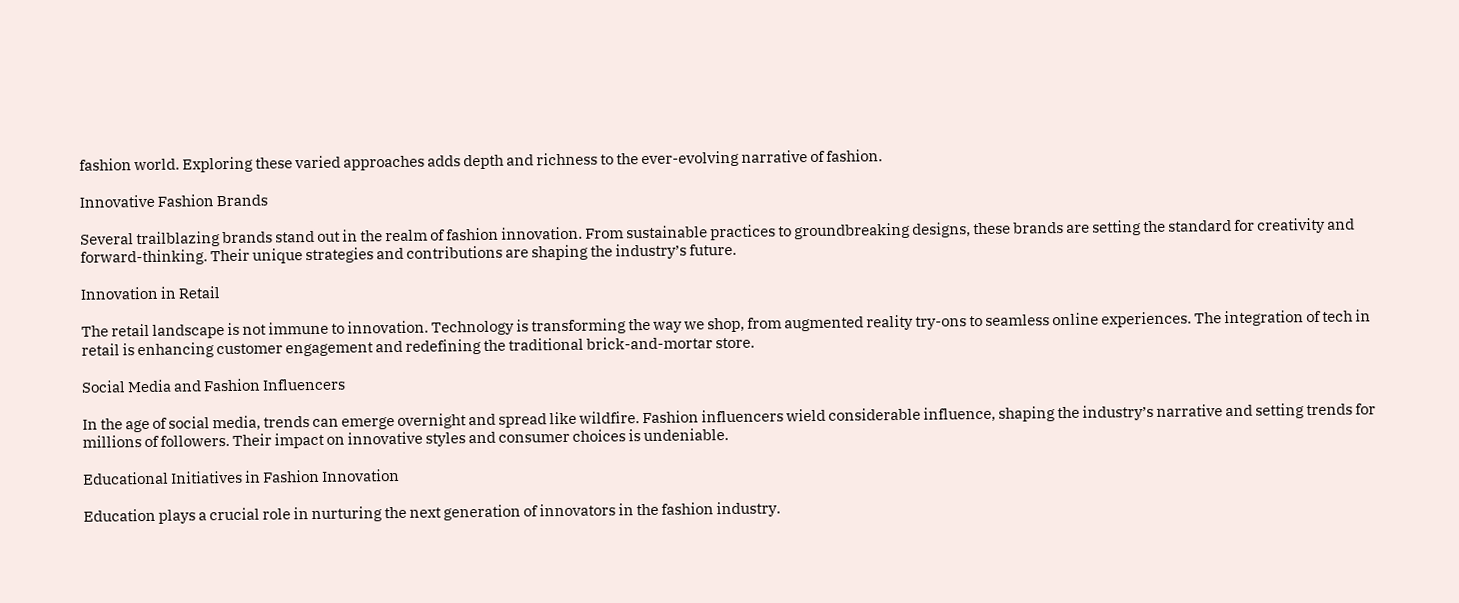fashion world. Exploring these varied approaches adds depth and richness to the ever-evolving narrative of fashion.

Innovative Fashion Brands

Several trailblazing brands stand out in the realm of fashion innovation. From sustainable practices to groundbreaking designs, these brands are setting the standard for creativity and forward-thinking. Their unique strategies and contributions are shaping the industry’s future.

Innovation in Retail

The retail landscape is not immune to innovation. Technology is transforming the way we shop, from augmented reality try-ons to seamless online experiences. The integration of tech in retail is enhancing customer engagement and redefining the traditional brick-and-mortar store.

Social Media and Fashion Influencers

In the age of social media, trends can emerge overnight and spread like wildfire. Fashion influencers wield considerable influence, shaping the industry’s narrative and setting trends for millions of followers. Their impact on innovative styles and consumer choices is undeniable.

Educational Initiatives in Fashion Innovation

Education plays a crucial role in nurturing the next generation of innovators in the fashion industry.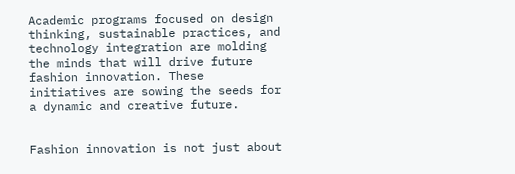Academic programs focused on design thinking, sustainable practices, and technology integration are molding the minds that will drive future fashion innovation. These initiatives are sowing the seeds for a dynamic and creative future.


Fashion innovation is not just about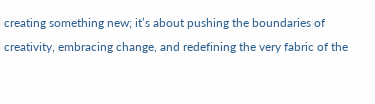creating something new; it’s about pushing the boundaries of creativity, embracing change, and redefining the very fabric of the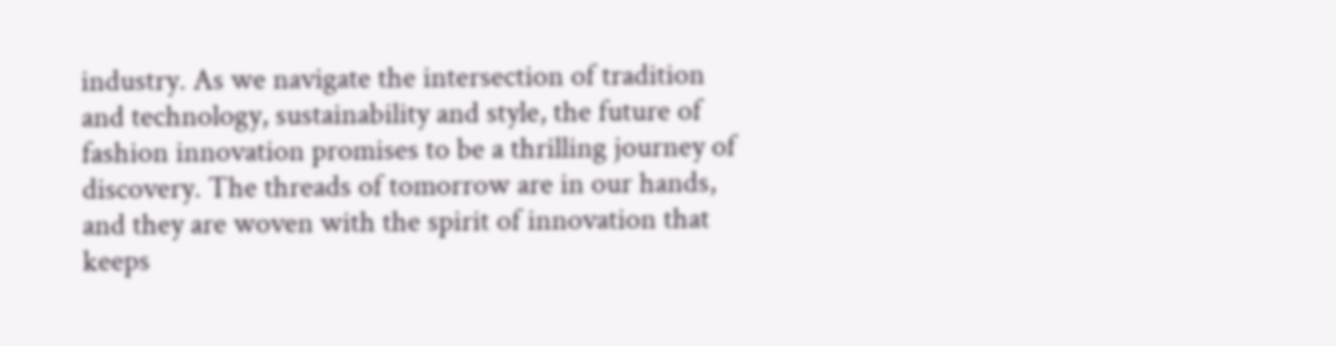industry. As we navigate the intersection of tradition and technology, sustainability and style, the future of fashion innovation promises to be a thrilling journey of discovery. The threads of tomorrow are in our hands, and they are woven with the spirit of innovation that keeps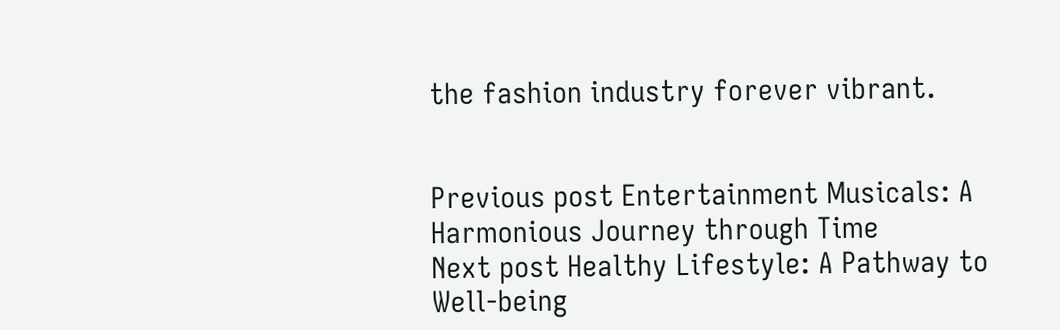the fashion industry forever vibrant.


Previous post Entertainment Musicals: A Harmonious Journey through Time
Next post Healthy Lifestyle: A Pathway to Well-being